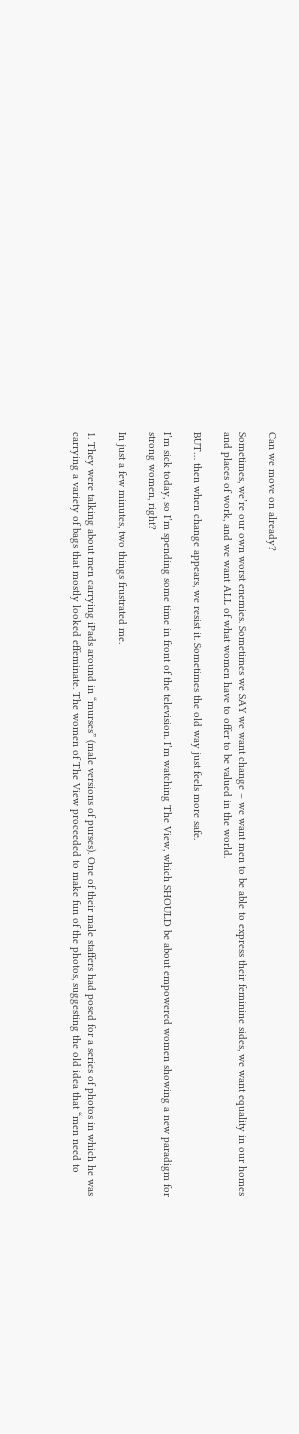Can we move on already?

Sometimes, we’re our own worst enemies. Sometimes we SAY we want change – we want men to be able to express their feminine sides, we want equality in our homes and places of work, and we want ALL of what women have to offer to be valued in the world.

BUT… then when change appears, we resist it. Sometimes the old way just feels more safe.

I’m sick today, so I’m spending some time in front of the television. I’m watching The View, which SHOULD be about empowered women showing a new paradigm for strong women, right?

In just a few minutes, two things frustrated me.

1. They were talking about men carrying iPads around in “murses” (male versions of purses). One of their male staffers had posed for a series of photos in which he was carrying a variety of bags that mostly looked effeminate. The women of The View proceeded to make fun of the photos, suggesting the old idea that “men need to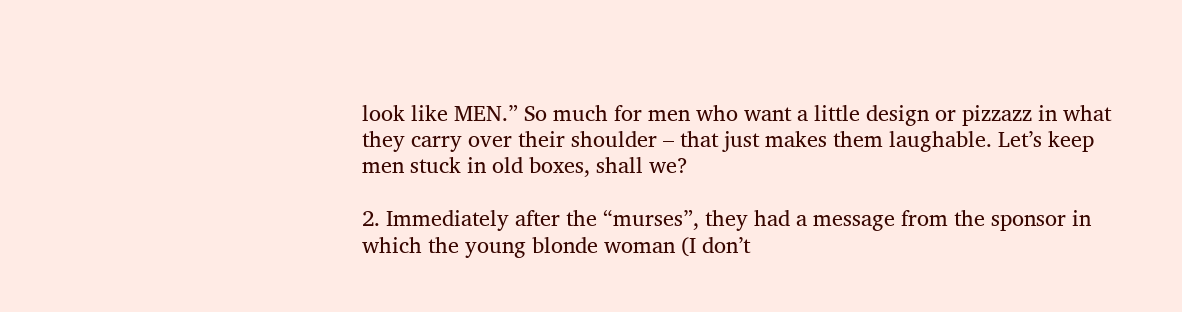look like MEN.” So much for men who want a little design or pizzazz in what they carry over their shoulder – that just makes them laughable. Let’s keep men stuck in old boxes, shall we?

2. Immediately after the “murses”, they had a message from the sponsor in which the young blonde woman (I don’t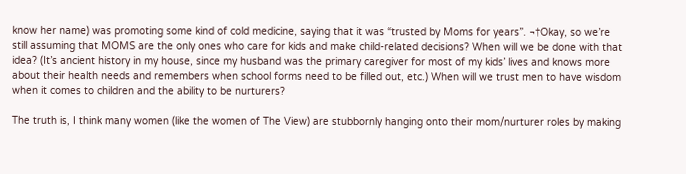know her name) was promoting some kind of cold medicine, saying that it was “trusted by Moms for years”. ¬†Okay, so we’re still assuming that MOMS are the only ones who care for kids and make child-related decisions? When will we be done with that idea? (It’s ancient history in my house, since my husband was the primary caregiver for most of my kids’ lives and knows more about their health needs and remembers when school forms need to be filled out, etc.) When will we trust men to have wisdom when it comes to children and the ability to be nurturers?

The truth is, I think many women (like the women of The View) are stubbornly hanging onto their mom/nurturer roles by making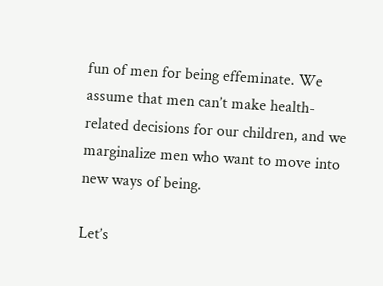fun of men for being effeminate. We assume that men can’t make health-related decisions for our children, and we marginalize men who want to move into new ways of being.

Let’s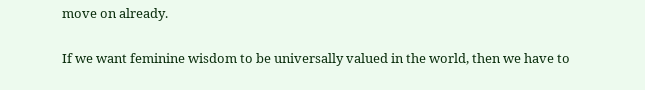move on already.

If we want feminine wisdom to be universally valued in the world, then we have to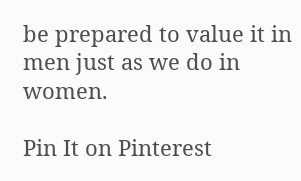be prepared to value it in men just as we do in women.

Pin It on Pinterest